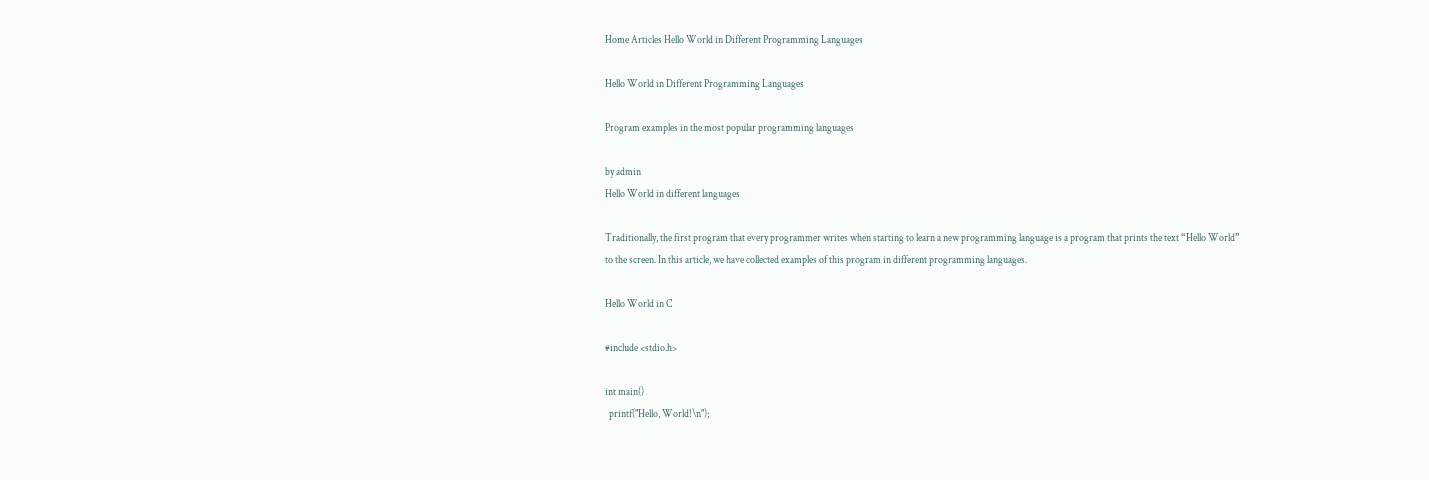Home Articles Hello World in Different Programming Languages

Hello World in Different Programming Languages

Program examples in the most popular programming languages

by admin
Hello World in different languages

Traditionally, the first program that every programmer writes when starting to learn a new programming language is a program that prints the text “Hello World” to the screen. In this article, we have collected examples of this program in different programming languages.

Hello World in C

#include <stdio.h>

int main()
  printf("Hello, World!\n");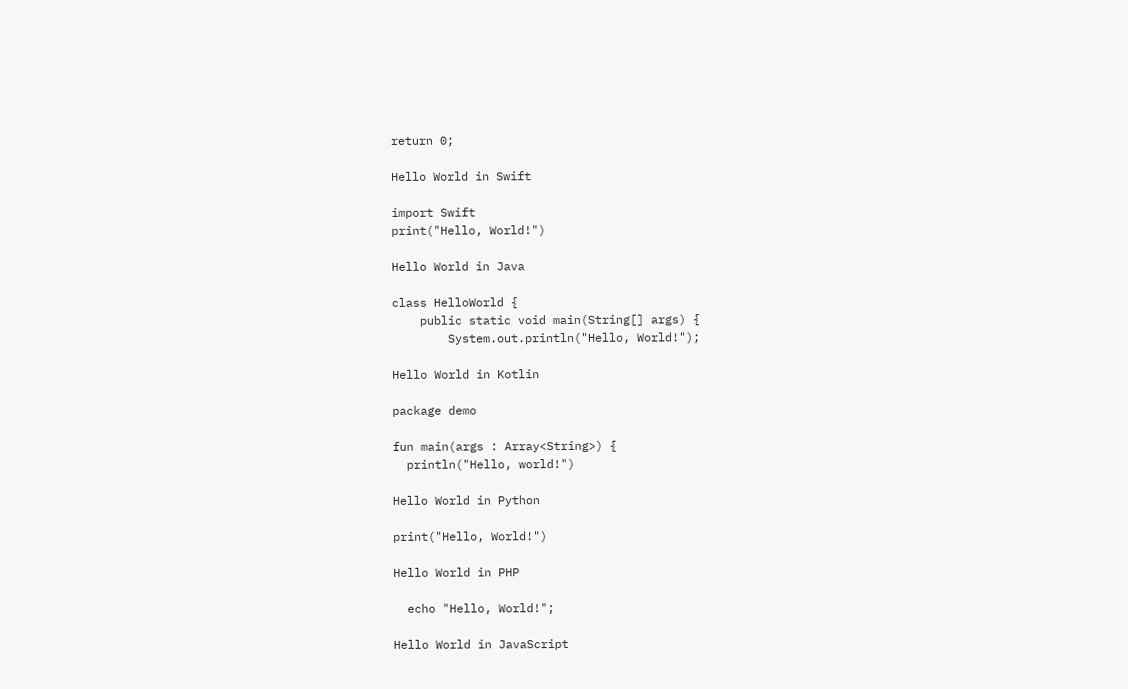return 0;

Hello World in Swift

import Swift
print("Hello, World!")

Hello World in Java

class HelloWorld {
    public static void main(String[] args) {
        System.out.println("Hello, World!");

Hello World in Kotlin

package demo

fun main(args : Array<String>) {
  println("Hello, world!")

Hello World in Python

print("Hello, World!")

Hello World in PHP

  echo "Hello, World!";

Hello World in JavaScript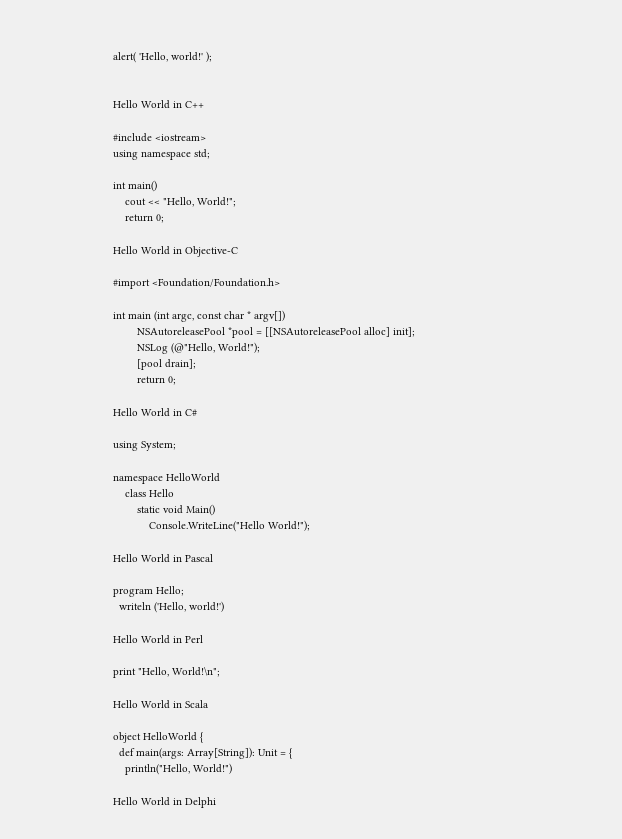alert( 'Hello, world!' );


Hello World in C++

#include <iostream>
using namespace std;

int main()
    cout << "Hello, World!";
    return 0;

Hello World in Objective-C

#import <Foundation/Foundation.h>

int main (int argc, const char * argv[])
        NSAutoreleasePool *pool = [[NSAutoreleasePool alloc] init];
        NSLog (@"Hello, World!");
        [pool drain];
        return 0;

Hello World in C#

using System;

namespace HelloWorld
    class Hello
        static void Main()
            Console.WriteLine("Hello World!");

Hello World in Pascal

program Hello;
  writeln ('Hello, world!')

Hello World in Perl

print "Hello, World!\n";

Hello World in Scala

object HelloWorld {
  def main(args: Array[String]): Unit = {
    println("Hello, World!")

Hello World in Delphi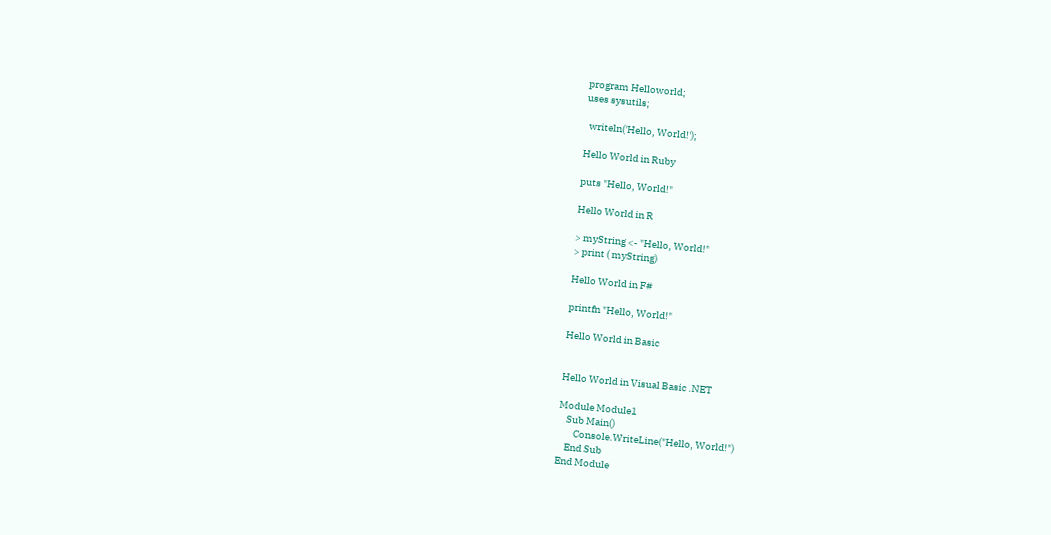program Helloworld;
uses sysutils;

  writeln('Hello, World!');

Hello World in Ruby

puts "Hello, World!"

Hello World in R

> myString <- "Hello, World!"
> print ( myString)

Hello World in F#

printfn "Hello, World!"

Hello World in Basic


Hello World in Visual Basic .NET

Module Module1
    Sub Main()
        Console.WriteLine("Hello, World!")
    End Sub
End Module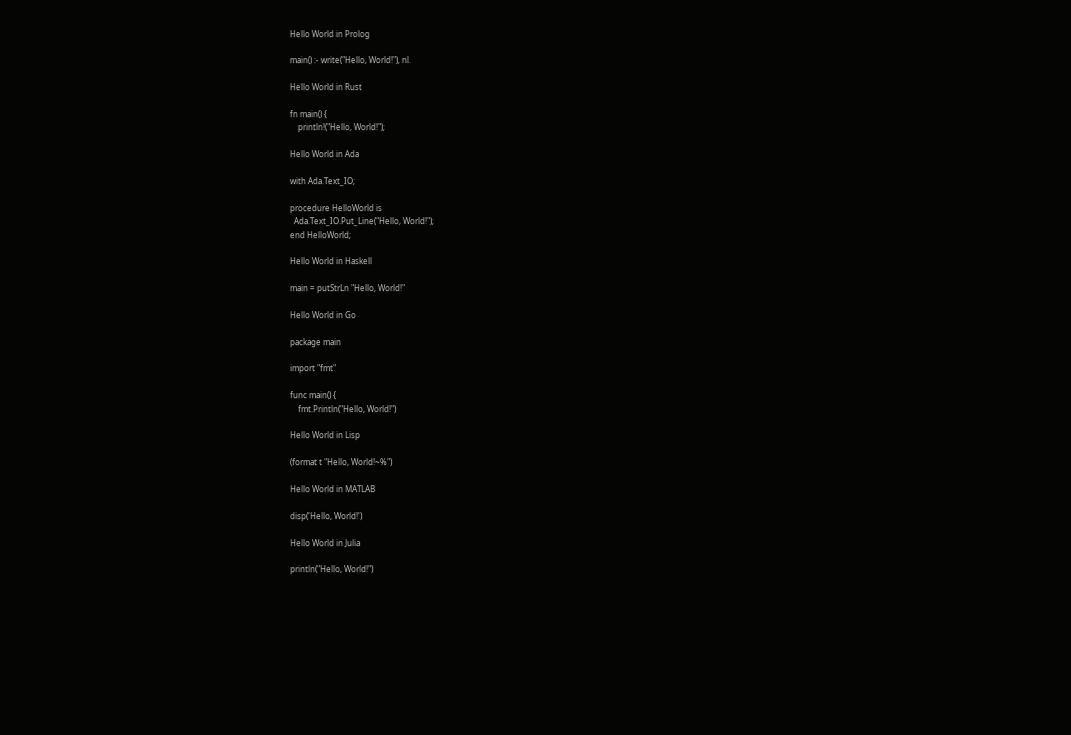Hello World in Prolog

main() :- write("Hello, World!"), nl.

Hello World in Rust

fn main() {
    println!("Hello, World!");

Hello World in Ada

with Ada.Text_IO;

procedure HelloWorld is
  Ada.Text_IO.Put_Line("Hello, World!");
end HelloWorld;

Hello World in Haskell

main = putStrLn "Hello, World!"

Hello World in Go

package main

import "fmt"

func main() {
    fmt.Println("Hello, World!")

Hello World in Lisp

(format t "Hello, World!~%")

Hello World in MATLAB

disp('Hello, World!')

Hello World in Julia

println("Hello, World!")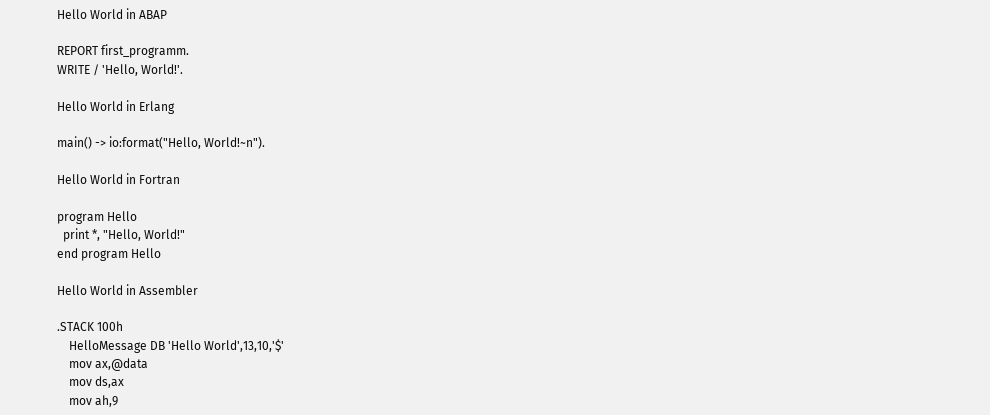Hello World in ABAP

REPORT first_programm.
WRITE / 'Hello, World!'.

Hello World in Erlang

main() -> io:format("Hello, World!~n").

Hello World in Fortran

program Hello
  print *, "Hello, World!"
end program Hello

Hello World in Assembler

.STACK 100h
    HelloMessage DB 'Hello World',13,10,'$'
    mov ax,@data
    mov ds,ax
    mov ah,9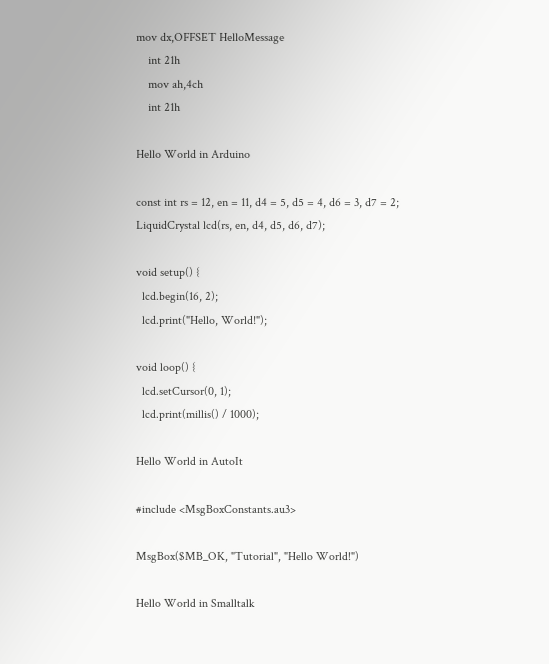mov dx,OFFSET HelloMessage
    int 21h
    mov ah,4ch
    int 21h

Hello World in Arduino

const int rs = 12, en = 11, d4 = 5, d5 = 4, d6 = 3, d7 = 2;
LiquidCrystal lcd(rs, en, d4, d5, d6, d7);

void setup() {
  lcd.begin(16, 2);
  lcd.print("Hello, World!");

void loop() {
  lcd.setCursor(0, 1);
  lcd.print(millis() / 1000);

Hello World in AutoIt

#include <MsgBoxConstants.au3>

MsgBox($MB_OK, "Tutorial", "Hello World!")

Hello World in Smalltalk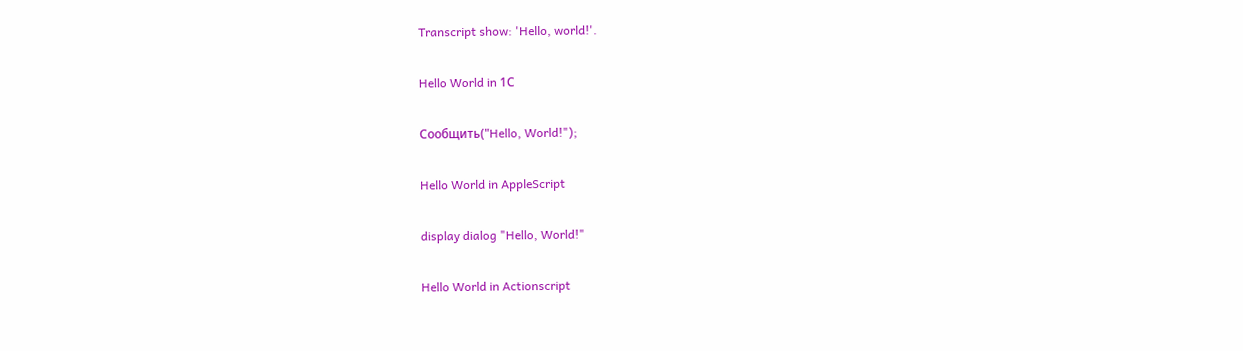Transcript show: 'Hello, world!'.

Hello World in 1С

Сообщить("Hello, World!");

Hello World in AppleScript

display dialog "Hello, World!"

Hello World in Actionscript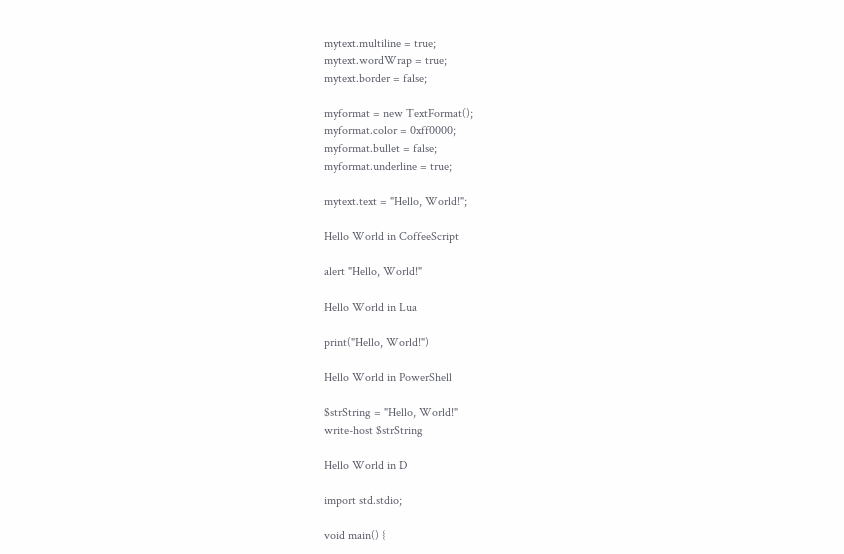mytext.multiline = true;
mytext.wordWrap = true;
mytext.border = false;

myformat = new TextFormat();
myformat.color = 0xff0000;
myformat.bullet = false;
myformat.underline = true;

mytext.text = "Hello, World!";

Hello World in CoffeeScript

alert "Hello, World!"

Hello World in Lua

print("Hello, World!")

Hello World in PowerShell

$strString = "Hello, World!"
write-host $strString

Hello World in D

import std.stdio;

void main() {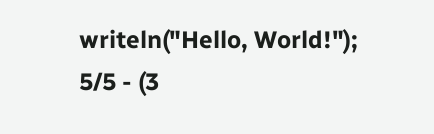writeln("Hello, World!");
5/5 - (3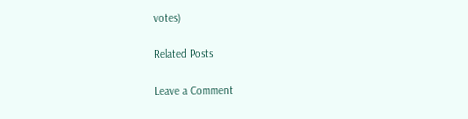votes)

Related Posts

Leave a Comment